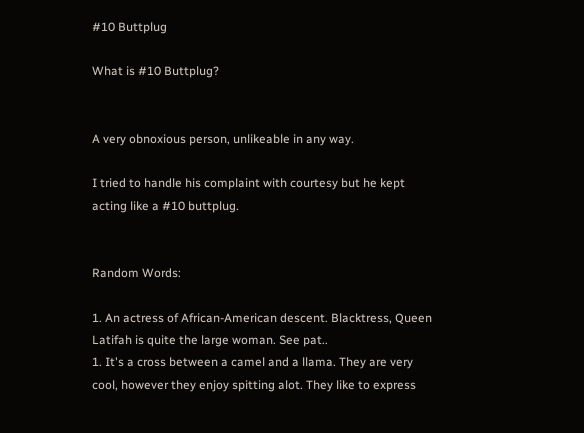#10 Buttplug

What is #10 Buttplug?


A very obnoxious person, unlikeable in any way.

I tried to handle his complaint with courtesy but he kept acting like a #10 buttplug.


Random Words:

1. An actress of African-American descent. Blacktress, Queen Latifah is quite the large woman. See pat..
1. It's a cross between a camel and a llama. They are very cool, however they enjoy spitting alot. They like to express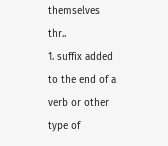themselves thr..
1. suffix added to the end of a verb or other type of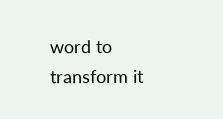word to transform it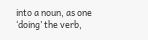into a noun, as one ‘doing’ the verb,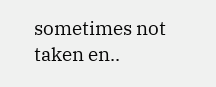sometimes not taken en..